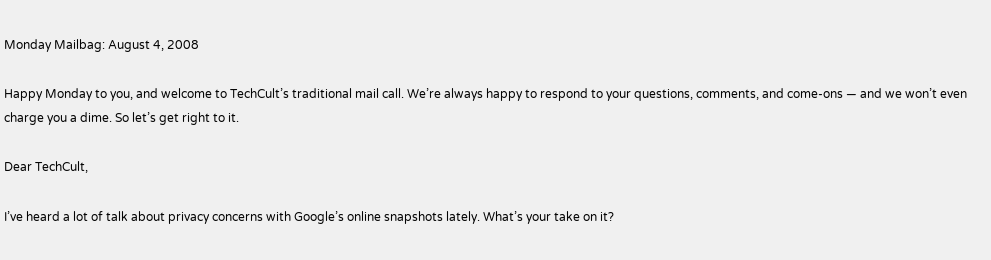Monday Mailbag: August 4, 2008

Happy Monday to you, and welcome to TechCult’s traditional mail call. We’re always happy to respond to your questions, comments, and come-ons — and we won’t even charge you a dime. So let’s get right to it.

Dear TechCult,

I’ve heard a lot of talk about privacy concerns with Google’s online snapshots lately. What’s your take on it?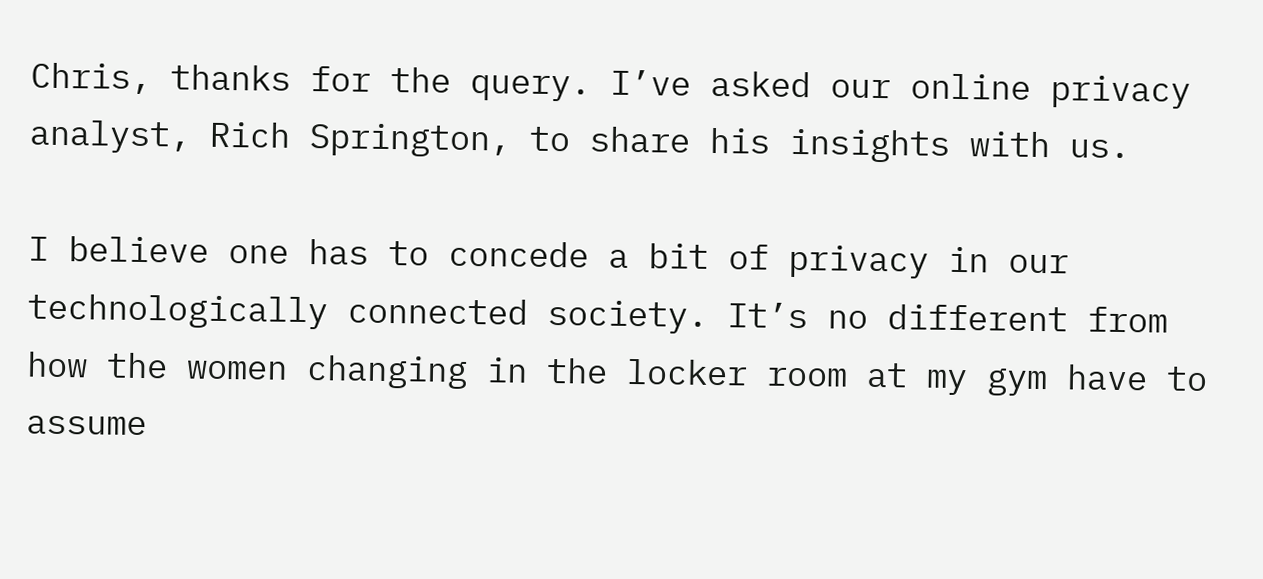Chris, thanks for the query. I’ve asked our online privacy analyst, Rich Springton, to share his insights with us.

I believe one has to concede a bit of privacy in our technologically connected society. It’s no different from how the women changing in the locker room at my gym have to assume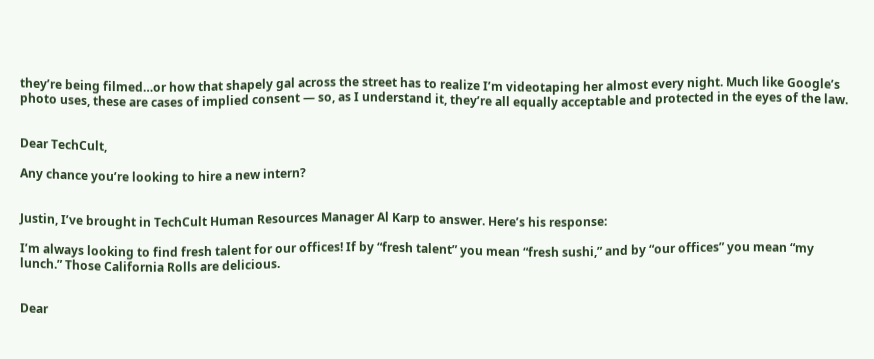they’re being filmed…or how that shapely gal across the street has to realize I’m videotaping her almost every night. Much like Google’s photo uses, these are cases of implied consent — so, as I understand it, they’re all equally acceptable and protected in the eyes of the law.


Dear TechCult,

Any chance you’re looking to hire a new intern?


Justin, I’ve brought in TechCult Human Resources Manager Al Karp to answer. Here’s his response:

I’m always looking to find fresh talent for our offices! If by “fresh talent” you mean “fresh sushi,” and by “our offices” you mean “my lunch.” Those California Rolls are delicious.


Dear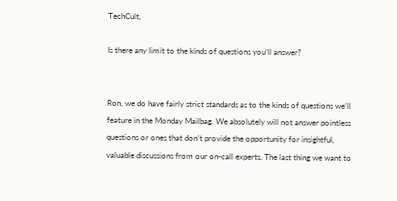TechCult,

Is there any limit to the kinds of questions you’ll answer?


Ron, we do have fairly strict standards as to the kinds of questions we’ll feature in the Monday Mailbag. We absolutely will not answer pointless questions or ones that don’t provide the opportunity for insightful, valuable discussions from our on-call experts. The last thing we want to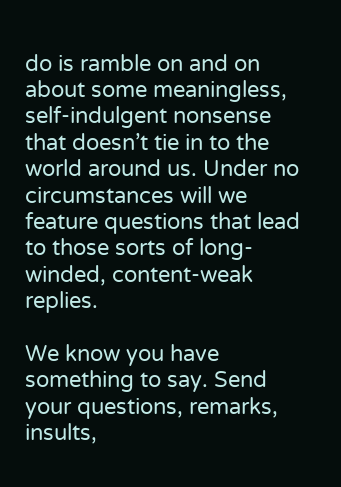do is ramble on and on about some meaningless, self-indulgent nonsense that doesn’t tie in to the world around us. Under no circumstances will we feature questions that lead to those sorts of long-winded, content-weak replies.

We know you have something to say. Send your questions, remarks, insults,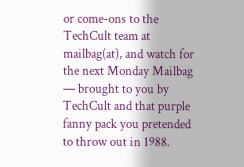or come-ons to the TechCult team at mailbag(at), and watch for the next Monday Mailbag — brought to you by TechCult and that purple fanny pack you pretended to throw out in 1988.